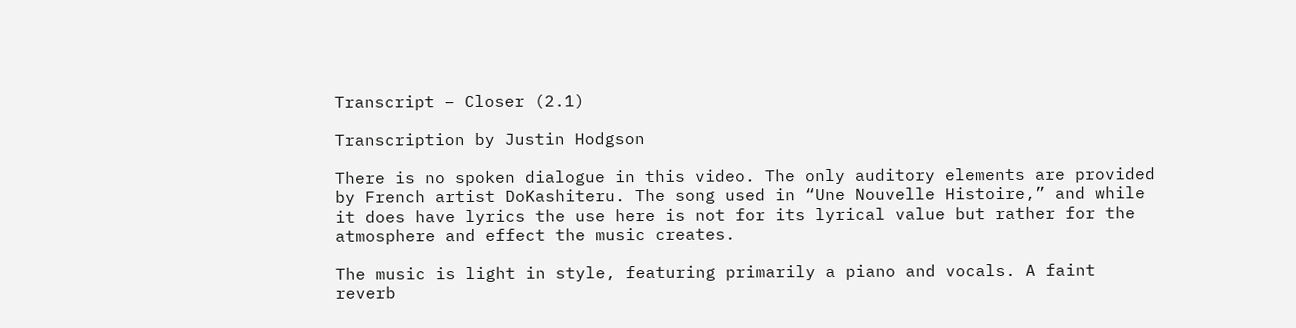Transcript – Closer (2.1)

Transcription by Justin Hodgson

There is no spoken dialogue in this video. The only auditory elements are provided by French artist DoKashiteru. The song used in “Une Nouvelle Histoire,” and while it does have lyrics the use here is not for its lyrical value but rather for the atmosphere and effect the music creates.

The music is light in style, featuring primarily a piano and vocals. A faint reverb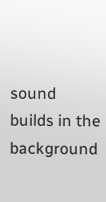sound builds in the background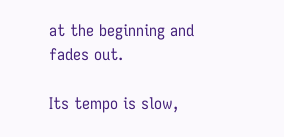at the beginning and fades out.

Its tempo is slow,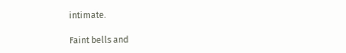intimate.

Faint bells and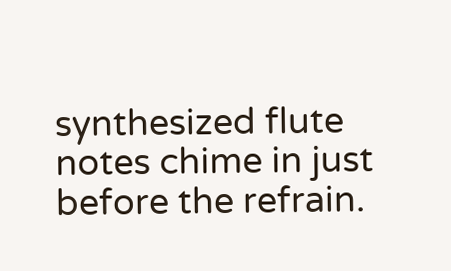synthesized flute notes chime in just before the refrain.